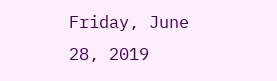Friday, June 28, 2019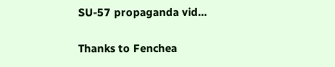SU-57 propaganda vid...

Thanks to Fenchea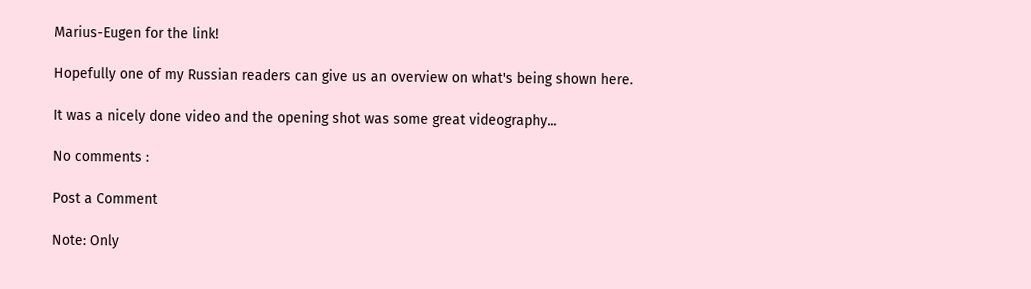Marius-Eugen for the link!

Hopefully one of my Russian readers can give us an overview on what's being shown here.

It was a nicely done video and the opening shot was some great videography...

No comments :

Post a Comment

Note: Only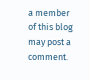a member of this blog may post a comment.